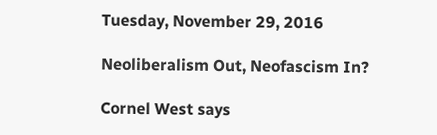Tuesday, November 29, 2016

Neoliberalism Out, Neofascism In?

Cornel West says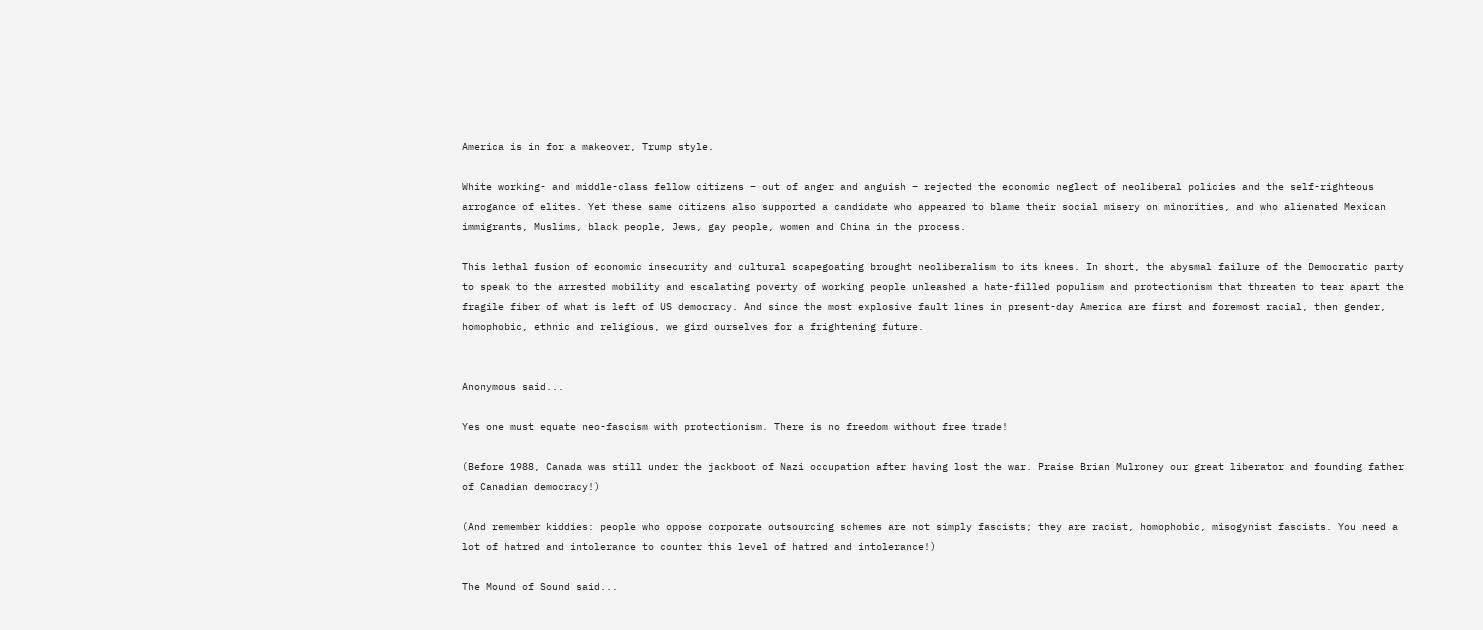America is in for a makeover, Trump style.

White working- and middle-class fellow citizens – out of anger and anguish – rejected the economic neglect of neoliberal policies and the self-righteous arrogance of elites. Yet these same citizens also supported a candidate who appeared to blame their social misery on minorities, and who alienated Mexican immigrants, Muslims, black people, Jews, gay people, women and China in the process.

This lethal fusion of economic insecurity and cultural scapegoating brought neoliberalism to its knees. In short, the abysmal failure of the Democratic party to speak to the arrested mobility and escalating poverty of working people unleashed a hate-filled populism and protectionism that threaten to tear apart the fragile fiber of what is left of US democracy. And since the most explosive fault lines in present-day America are first and foremost racial, then gender, homophobic, ethnic and religious, we gird ourselves for a frightening future.


Anonymous said...

Yes one must equate neo-fascism with protectionism. There is no freedom without free trade!

(Before 1988, Canada was still under the jackboot of Nazi occupation after having lost the war. Praise Brian Mulroney our great liberator and founding father of Canadian democracy!)

(And remember kiddies: people who oppose corporate outsourcing schemes are not simply fascists; they are racist, homophobic, misogynist fascists. You need a lot of hatred and intolerance to counter this level of hatred and intolerance!)

The Mound of Sound said...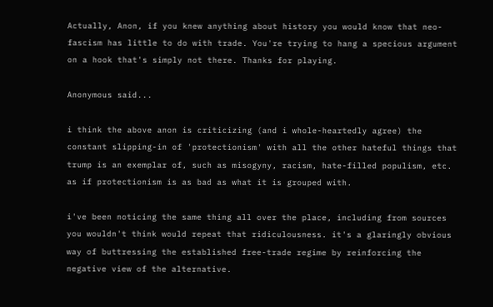Actually, Anon, if you knew anything about history you would know that neo-fascism has little to do with trade. You're trying to hang a specious argument on a hook that's simply not there. Thanks for playing.

Anonymous said...

i think the above anon is criticizing (and i whole-heartedly agree) the constant slipping-in of 'protectionism' with all the other hateful things that trump is an exemplar of, such as misogyny, racism, hate-filled populism, etc. as if protectionism is as bad as what it is grouped with.

i've been noticing the same thing all over the place, including from sources you wouldn't think would repeat that ridiculousness. it's a glaringly obvious way of buttressing the established free-trade regime by reinforcing the negative view of the alternative.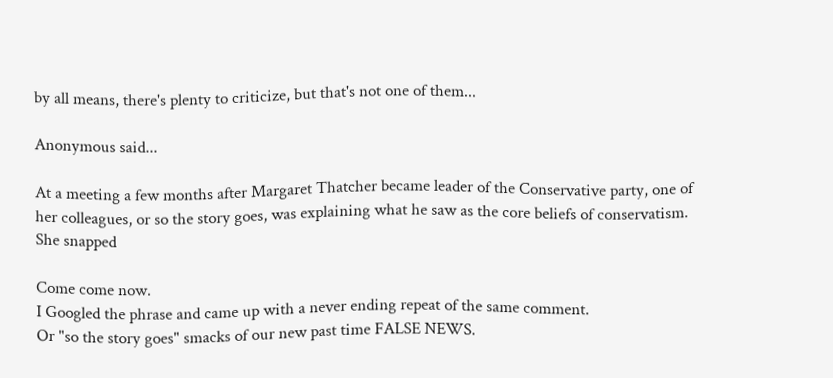by all means, there's plenty to criticize, but that's not one of them...

Anonymous said...

At a meeting a few months after Margaret Thatcher became leader of the Conservative party, one of her colleagues, or so the story goes, was explaining what he saw as the core beliefs of conservatism. She snapped

Come come now.
I Googled the phrase and came up with a never ending repeat of the same comment.
Or "so the story goes" smacks of our new past time FALSE NEWS.